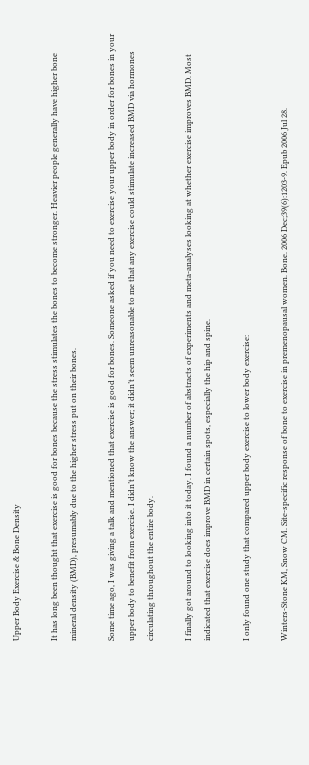Upper Body Exercise & Bone Density

It has long been thought that exercise is good for bones because the stress stimulates the bones to become stronger. Heavier people generally have higher bone mineral density (BMD), presumably due to the higher stress put on their bones.

Some time ago, I was giving a talk and mentioned that exercise is good for bones. Someone asked if you need to exercise your upper body in order for bones in your upper body to benefit from exercise. I didn’t know the answer; it didn’t seem unreasonable to me that any exercise could stimulate increased BMD via hormones circulating throughout the entire body.

I finally got around to looking into it today. I found a number of abstracts of experiments and meta-analyses looking at whether exercise improves BMD. Most indicated that exercise does improve BMD in certain spots, especially the hip and spine.

I only found one study that compared upper body exercise to lower body exercise:

Winters-Stone KM, Snow CM. Site-specific response of bone to exercise in premenopausal women. Bone. 2006 Dec;39(6):1203-9. Epub 2006 Jul 28.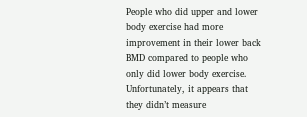People who did upper and lower body exercise had more improvement in their lower back BMD compared to people who only did lower body exercise. Unfortunately, it appears that they didn’t measure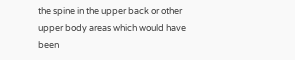the spine in the upper back or other upper body areas which would have been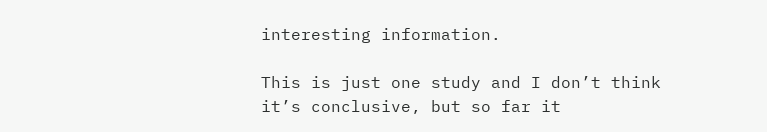interesting information.

This is just one study and I don’t think it’s conclusive, but so far it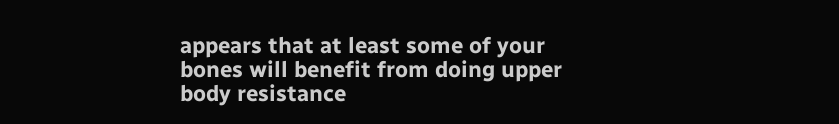appears that at least some of your bones will benefit from doing upper body resistance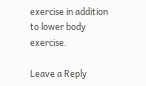exercise in addition to lower body exercise.

Leave a Reply